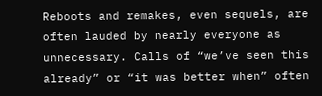Reboots and remakes, even sequels, are often lauded by nearly everyone as unnecessary. Calls of “we’ve seen this already” or “it was better when” often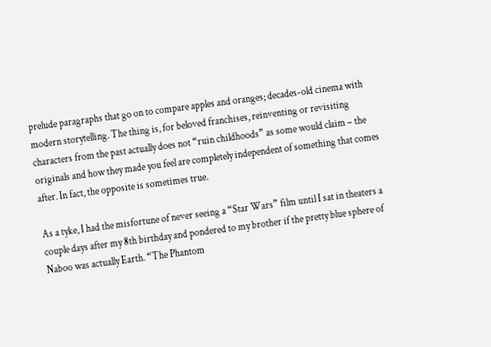prelude paragraphs that go on to compare apples and oranges; decades-old cinema with modern storytelling. The thing is, for beloved franchises, reinventing or revisiting characters from the past actually does not “ruin childhoods” as some would claim – the originals and how they made you feel are completely independent of something that comes after. In fact, the opposite is sometimes true.

As a tyke, I had the misfortune of never seeing a “Star Wars” film until I sat in theaters a couple days after my 8th birthday and pondered to my brother if the pretty blue sphere of Naboo was actually Earth. “The Phantom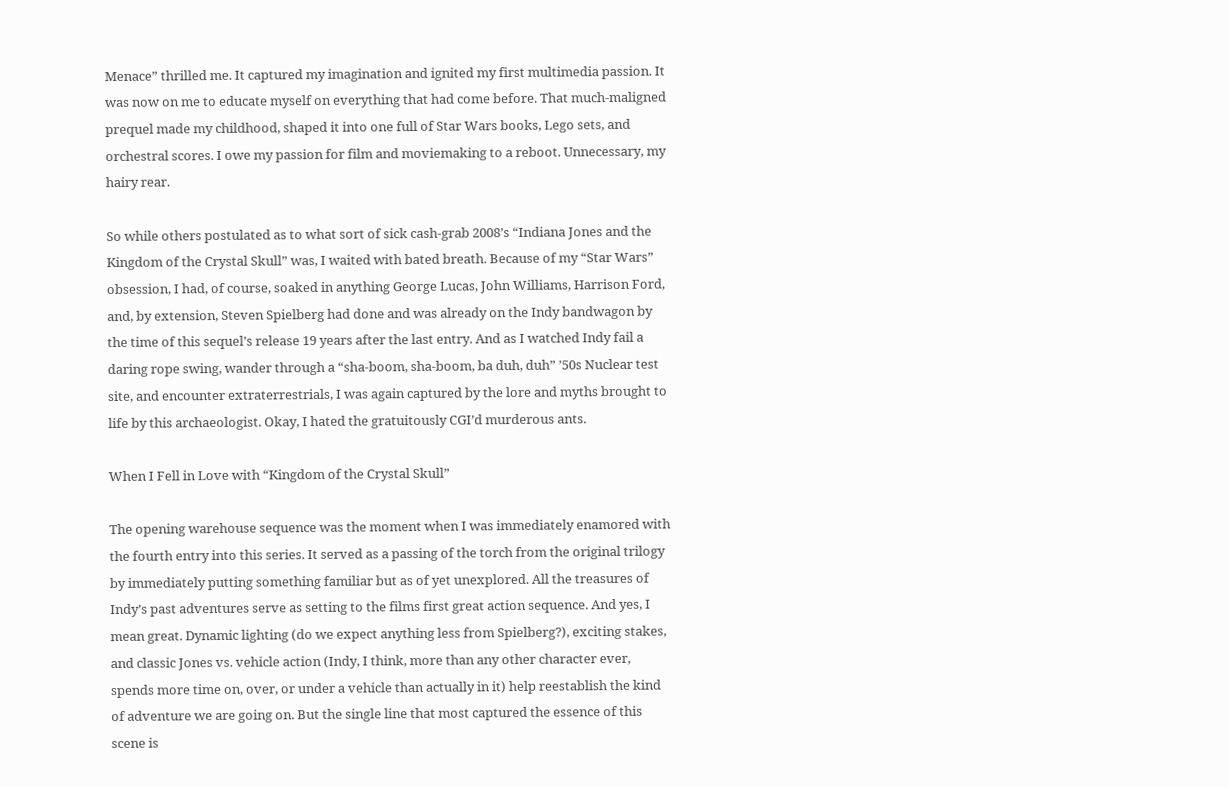Menace” thrilled me. It captured my imagination and ignited my first multimedia passion. It was now on me to educate myself on everything that had come before. That much-maligned prequel made my childhood, shaped it into one full of Star Wars books, Lego sets, and orchestral scores. I owe my passion for film and moviemaking to a reboot. Unnecessary, my hairy rear.

So while others postulated as to what sort of sick cash-grab 2008’s “Indiana Jones and the Kingdom of the Crystal Skull” was, I waited with bated breath. Because of my “Star Wars” obsession, I had, of course, soaked in anything George Lucas, John Williams, Harrison Ford, and, by extension, Steven Spielberg had done and was already on the Indy bandwagon by the time of this sequel’s release 19 years after the last entry. And as I watched Indy fail a daring rope swing, wander through a “sha-boom, sha-boom, ba duh, duh” ’50s Nuclear test site, and encounter extraterrestrials, I was again captured by the lore and myths brought to life by this archaeologist. Okay, I hated the gratuitously CGI’d murderous ants.

When I Fell in Love with “Kingdom of the Crystal Skull”

The opening warehouse sequence was the moment when I was immediately enamored with the fourth entry into this series. It served as a passing of the torch from the original trilogy by immediately putting something familiar but as of yet unexplored. All the treasures of Indy’s past adventures serve as setting to the films first great action sequence. And yes, I mean great. Dynamic lighting (do we expect anything less from Spielberg?), exciting stakes, and classic Jones vs. vehicle action (Indy, I think, more than any other character ever, spends more time on, over, or under a vehicle than actually in it) help reestablish the kind of adventure we are going on. But the single line that most captured the essence of this scene is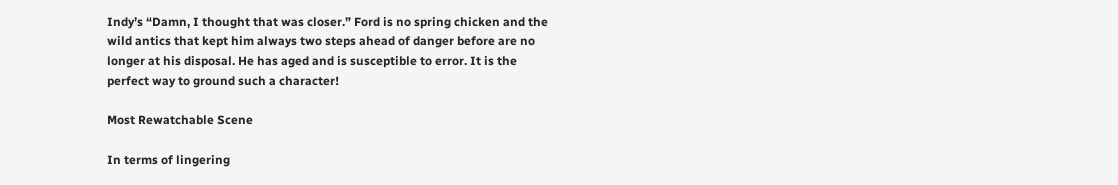Indy’s “Damn, I thought that was closer.” Ford is no spring chicken and the wild antics that kept him always two steps ahead of danger before are no longer at his disposal. He has aged and is susceptible to error. It is the perfect way to ground such a character!

Most Rewatchable Scene

In terms of lingering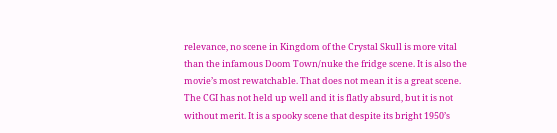relevance, no scene in Kingdom of the Crystal Skull is more vital than the infamous Doom Town/nuke the fridge scene. It is also the movie’s most rewatchable. That does not mean it is a great scene. The CGI has not held up well and it is flatly absurd, but it is not without merit. It is a spooky scene that despite its bright 1950’s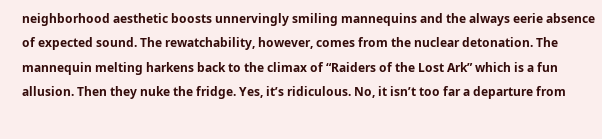neighborhood aesthetic boosts unnervingly smiling mannequins and the always eerie absence of expected sound. The rewatchability, however, comes from the nuclear detonation. The mannequin melting harkens back to the climax of “Raiders of the Lost Ark” which is a fun allusion. Then they nuke the fridge. Yes, it’s ridiculous. No, it isn’t too far a departure from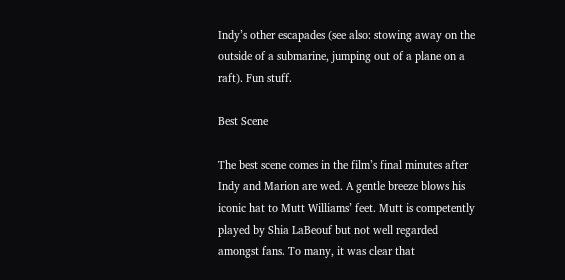Indy’s other escapades (see also: stowing away on the outside of a submarine, jumping out of a plane on a raft). Fun stuff.

Best Scene

The best scene comes in the film’s final minutes after Indy and Marion are wed. A gentle breeze blows his iconic hat to Mutt Williams’ feet. Mutt is competently played by Shia LaBeouf but not well regarded amongst fans. To many, it was clear that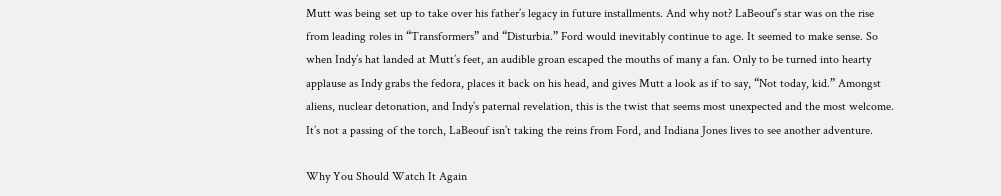Mutt was being set up to take over his father’s legacy in future installments. And why not? LaBeouf’s star was on the rise from leading roles in “Transformers” and “Disturbia.” Ford would inevitably continue to age. It seemed to make sense. So when Indy’s hat landed at Mutt’s feet, an audible groan escaped the mouths of many a fan. Only to be turned into hearty applause as Indy grabs the fedora, places it back on his head, and gives Mutt a look as if to say, “Not today, kid.” Amongst aliens, nuclear detonation, and Indy’s paternal revelation, this is the twist that seems most unexpected and the most welcome. It’s not a passing of the torch, LaBeouf isn’t taking the reins from Ford, and Indiana Jones lives to see another adventure.

Why You Should Watch It Again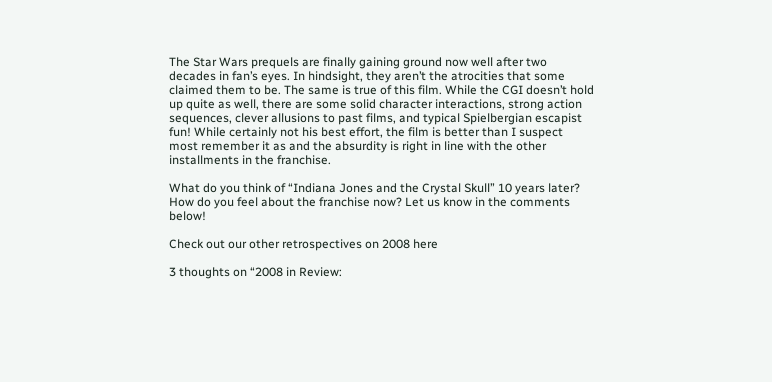The Star Wars prequels are finally gaining ground now well after two decades in fan’s eyes. In hindsight, they aren’t the atrocities that some claimed them to be. The same is true of this film. While the CGI doesn’t hold up quite as well, there are some solid character interactions, strong action sequences, clever allusions to past films, and typical Spielbergian escapist fun! While certainly not his best effort, the film is better than I suspect most remember it as and the absurdity is right in line with the other installments in the franchise.

What do you think of “Indiana Jones and the Crystal Skull” 10 years later? How do you feel about the franchise now? Let us know in the comments below!

Check out our other retrospectives on 2008 here

3 thoughts on “2008 in Review: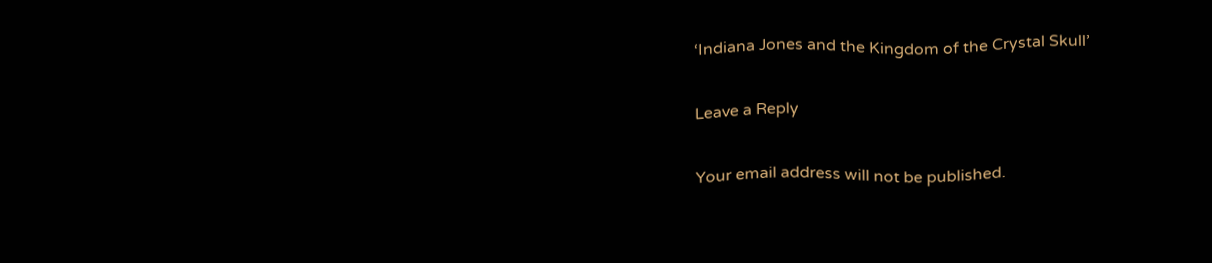‘Indiana Jones and the Kingdom of the Crystal Skull’

Leave a Reply

Your email address will not be published.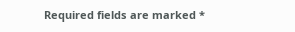Required fields are marked *